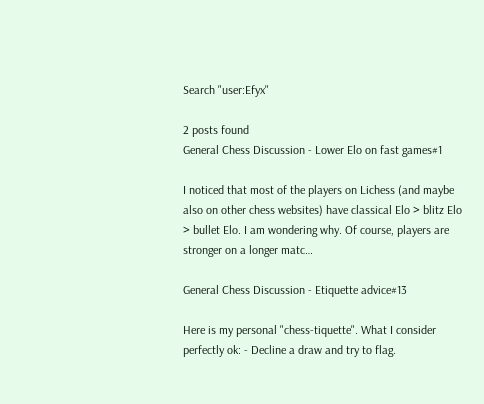Search "user:Efyx"

2 posts found
General Chess Discussion - Lower Elo on fast games#1

I noticed that most of the players on Lichess (and maybe also on other chess websites) have classical Elo > blitz Elo > bullet Elo. I am wondering why. Of course, players are stronger on a longer matc…

General Chess Discussion - Etiquette advice#13

Here is my personal "chess-tiquette". What I consider perfectly ok: - Decline a draw and try to flag.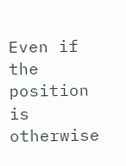Even if the position is otherwise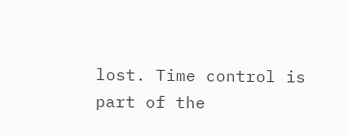lost. Time control is part of the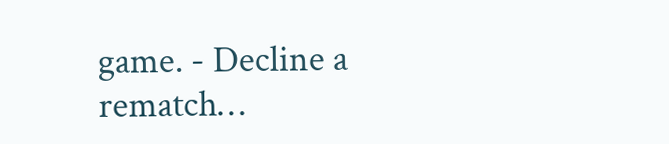game. - Decline a rematch…